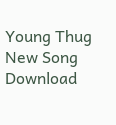Young Thug New Song Download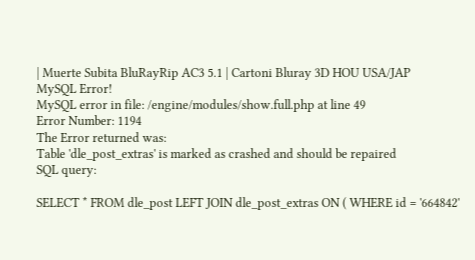| Muerte Subita BluRayRip AC3 5.1 | Cartoni Bluray 3D HOU USA/JAP
MySQL Error!
MySQL error in file: /engine/modules/show.full.php at line 49
Error Number: 1194
The Error returned was:
Table 'dle_post_extras' is marked as crashed and should be repaired
SQL query:

SELECT * FROM dle_post LEFT JOIN dle_post_extras ON ( WHERE id = '664842'